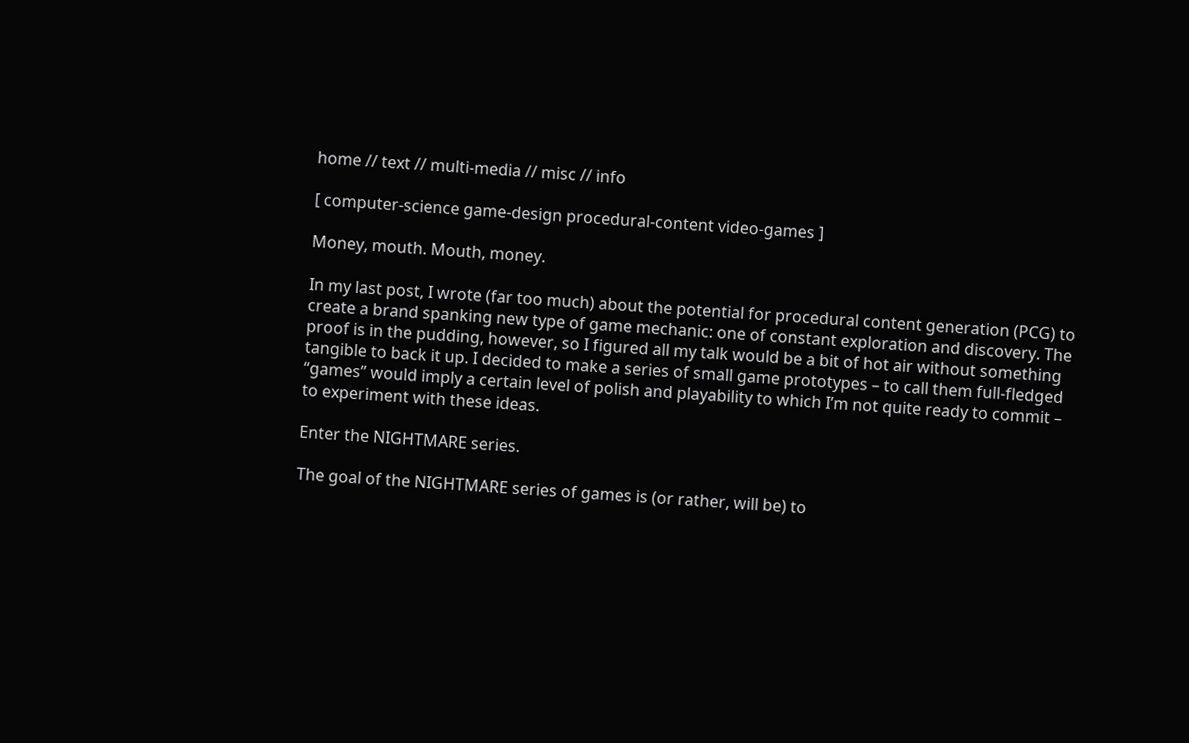home // text // multi-media // misc // info

[ computer-science game-design procedural-content video-games ]

Money, mouth. Mouth, money.

In my last post, I wrote (far too much) about the potential for procedural content generation (PCG) to create a brand spanking new type of game mechanic: one of constant exploration and discovery. The proof is in the pudding, however, so I figured all my talk would be a bit of hot air without something tangible to back it up. I decided to make a series of small game prototypes – to call them full-fledged “games” would imply a certain level of polish and playability to which I’m not quite ready to commit – to experiment with these ideas.

Enter the NIGHTMARE series.

The goal of the NIGHTMARE series of games is (or rather, will be) to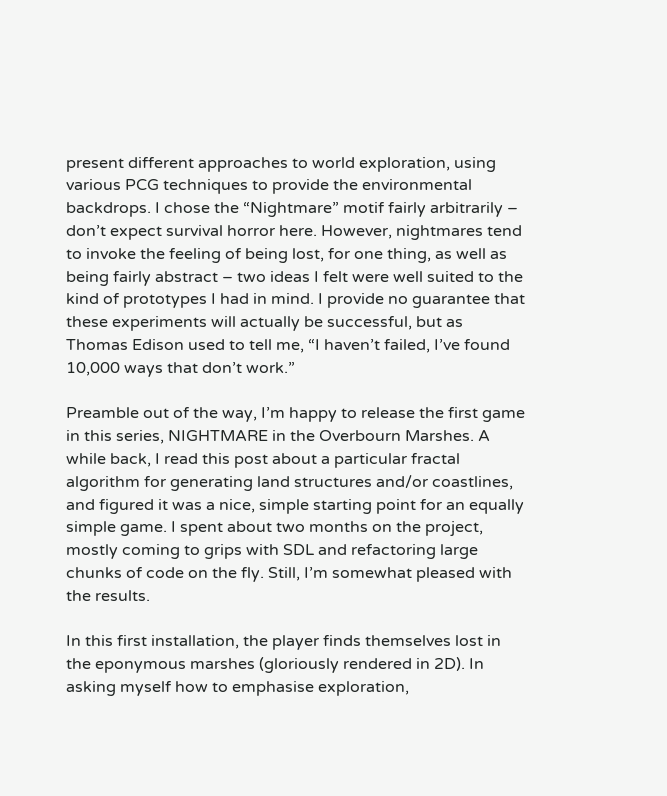present different approaches to world exploration, using various PCG techniques to provide the environmental backdrops. I chose the “Nightmare” motif fairly arbitrarily – don’t expect survival horror here. However, nightmares tend to invoke the feeling of being lost, for one thing, as well as being fairly abstract – two ideas I felt were well suited to the kind of prototypes I had in mind. I provide no guarantee that these experiments will actually be successful, but as Thomas Edison used to tell me, “I haven’t failed, I’ve found 10,000 ways that don’t work.”

Preamble out of the way, I’m happy to release the first game in this series, NIGHTMARE in the Overbourn Marshes. A while back, I read this post about a particular fractal algorithm for generating land structures and/or coastlines, and figured it was a nice, simple starting point for an equally simple game. I spent about two months on the project, mostly coming to grips with SDL and refactoring large chunks of code on the fly. Still, I’m somewhat pleased with the results.

In this first installation, the player finds themselves lost in the eponymous marshes (gloriously rendered in 2D). In asking myself how to emphasise exploration,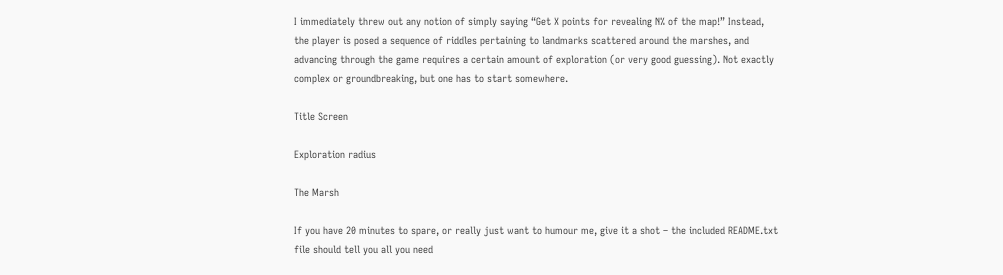I immediately threw out any notion of simply saying “Get X points for revealing N% of the map!” Instead, the player is posed a sequence of riddles pertaining to landmarks scattered around the marshes, and advancing through the game requires a certain amount of exploration (or very good guessing). Not exactly complex or groundbreaking, but one has to start somewhere.

Title Screen

Exploration radius

The Marsh

If you have 20 minutes to spare, or really just want to humour me, give it a shot – the included README.txt file should tell you all you need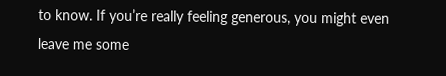to know. If you’re really feeling generous, you might even leave me some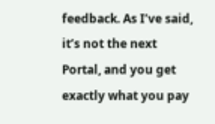feedback. As I’ve said, it’s not the next Portal, and you get exactly what you pay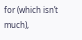for (which isn’t much),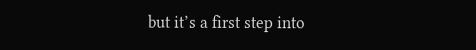but it’s a first step into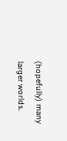(hopefully) many larger worlds.